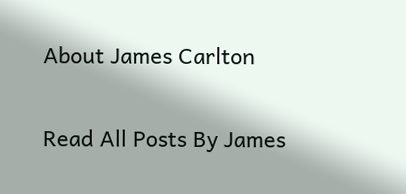About James Carlton

Read All Posts By James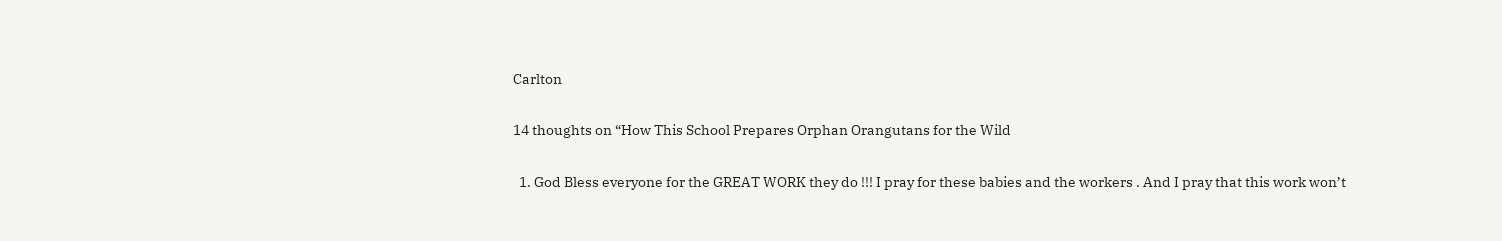Carlton

14 thoughts on “How This School Prepares Orphan Orangutans for the Wild

  1. God Bless everyone for the GREAT WORK they do !!! I pray for these babies and the workers . And I pray that this work won’t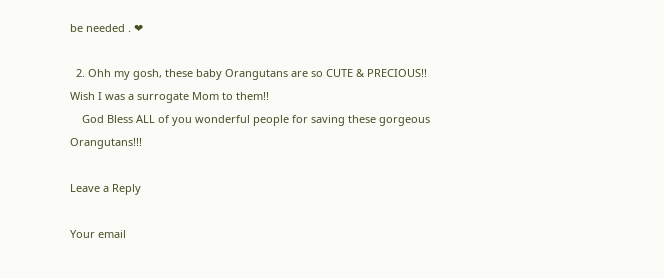be needed . ❤

  2. Ohh my gosh, these baby Orangutans are so CUTE & PRECIOUS!! Wish I was a surrogate Mom to them!!
    God Bless ALL of you wonderful people for saving these gorgeous Orangutans!!!

Leave a Reply

Your email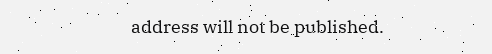address will not be published.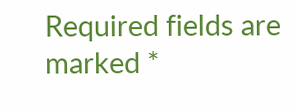Required fields are marked *